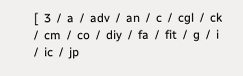[  3  /  a  /  adv  /  an  /  c  /  cgl  /  ck  /  cm  /  co  /  diy  /  fa  /  fit  /  g  /  i  /  ic  /  jp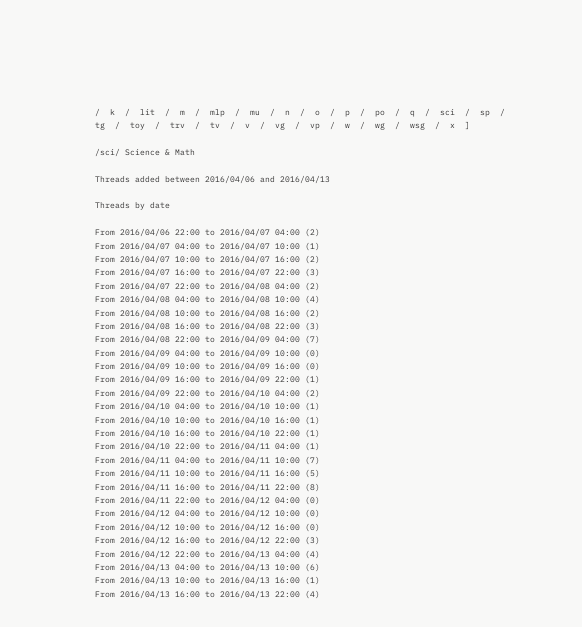/  k  /  lit  /  m  /  mlp  /  mu  /  n  /  o  /  p  /  po  /  q  /  sci  /  sp  /  tg  /  toy  /  trv  /  tv  /  v  /  vg  /  vp  /  w  /  wg  /  wsg  /  x  ]

/sci/ Science & Math

Threads added between 2016/04/06 and 2016/04/13

Threads by date

From 2016/04/06 22:00 to 2016/04/07 04:00 (2)
From 2016/04/07 04:00 to 2016/04/07 10:00 (1)
From 2016/04/07 10:00 to 2016/04/07 16:00 (2)
From 2016/04/07 16:00 to 2016/04/07 22:00 (3)
From 2016/04/07 22:00 to 2016/04/08 04:00 (2)
From 2016/04/08 04:00 to 2016/04/08 10:00 (4)
From 2016/04/08 10:00 to 2016/04/08 16:00 (2)
From 2016/04/08 16:00 to 2016/04/08 22:00 (3)
From 2016/04/08 22:00 to 2016/04/09 04:00 (7)
From 2016/04/09 04:00 to 2016/04/09 10:00 (0)
From 2016/04/09 10:00 to 2016/04/09 16:00 (0)
From 2016/04/09 16:00 to 2016/04/09 22:00 (1)
From 2016/04/09 22:00 to 2016/04/10 04:00 (2)
From 2016/04/10 04:00 to 2016/04/10 10:00 (1)
From 2016/04/10 10:00 to 2016/04/10 16:00 (1)
From 2016/04/10 16:00 to 2016/04/10 22:00 (1)
From 2016/04/10 22:00 to 2016/04/11 04:00 (1)
From 2016/04/11 04:00 to 2016/04/11 10:00 (7)
From 2016/04/11 10:00 to 2016/04/11 16:00 (5)
From 2016/04/11 16:00 to 2016/04/11 22:00 (8)
From 2016/04/11 22:00 to 2016/04/12 04:00 (0)
From 2016/04/12 04:00 to 2016/04/12 10:00 (0)
From 2016/04/12 10:00 to 2016/04/12 16:00 (0)
From 2016/04/12 16:00 to 2016/04/12 22:00 (3)
From 2016/04/12 22:00 to 2016/04/13 04:00 (4)
From 2016/04/13 04:00 to 2016/04/13 10:00 (6)
From 2016/04/13 10:00 to 2016/04/13 16:00 (1)
From 2016/04/13 16:00 to 2016/04/13 22:00 (4)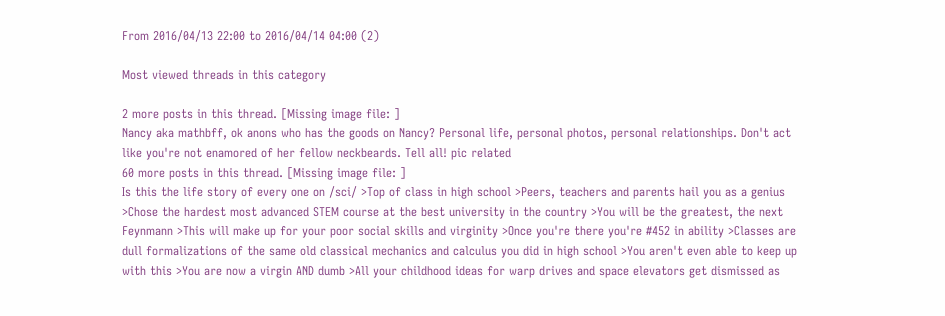From 2016/04/13 22:00 to 2016/04/14 04:00 (2)

Most viewed threads in this category

2 more posts in this thread. [Missing image file: ]
Nancy aka mathbff, ok anons who has the goods on Nancy? Personal life, personal photos, personal relationships. Don't act like you're not enamored of her fellow neckbeards. Tell all! pic related
60 more posts in this thread. [Missing image file: ]
Is this the life story of every one on /sci/ >Top of class in high school >Peers, teachers and parents hail you as a genius >Chose the hardest most advanced STEM course at the best university in the country >You will be the greatest, the next Feynmann >This will make up for your poor social skills and virginity >Once you're there you're #452 in ability >Classes are dull formalizations of the same old classical mechanics and calculus you did in high school >You aren't even able to keep up with this >You are now a virgin AND dumb >All your childhood ideas for warp drives and space elevators get dismissed as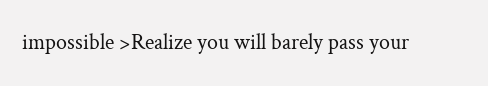impossible >Realize you will barely pass your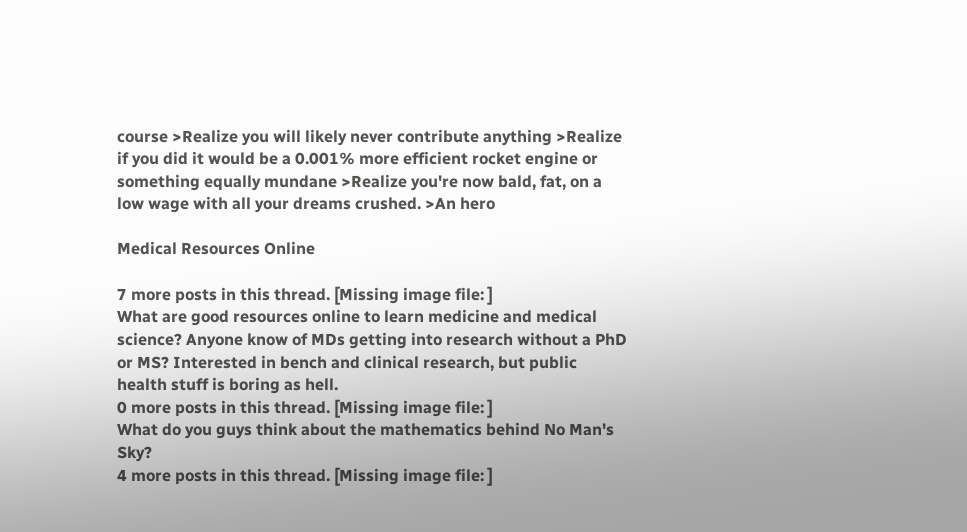course >Realize you will likely never contribute anything >Realize if you did it would be a 0.001% more efficient rocket engine or something equally mundane >Realize you're now bald, fat, on a low wage with all your dreams crushed. >An hero

Medical Resources Online

7 more posts in this thread. [Missing image file: ]
What are good resources online to learn medicine and medical science? Anyone know of MDs getting into research without a PhD or MS? Interested in bench and clinical research, but public health stuff is boring as hell.
0 more posts in this thread. [Missing image file: ]
What do you guys think about the mathematics behind No Man's Sky?
4 more posts in this thread. [Missing image file: ]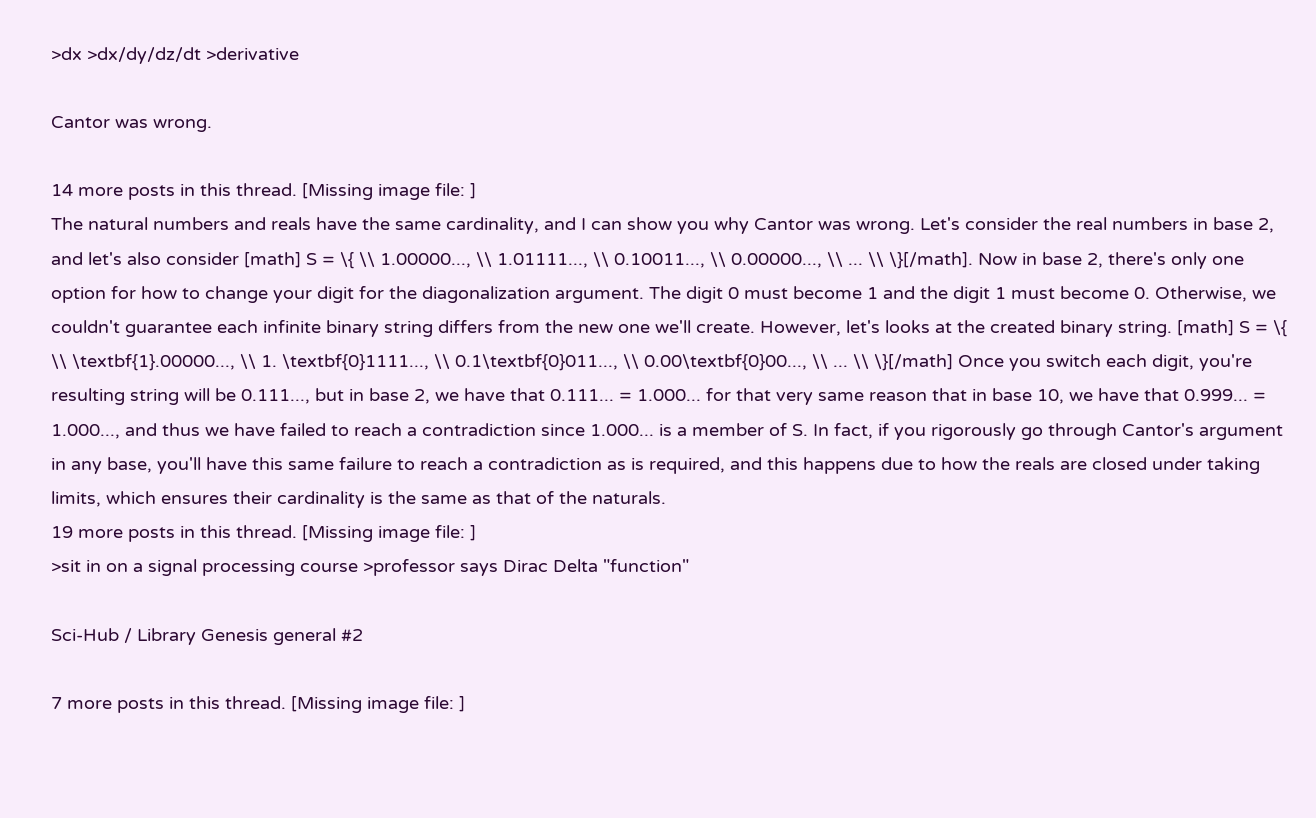>dx >dx/dy/dz/dt >derivative

Cantor was wrong.

14 more posts in this thread. [Missing image file: ]
The natural numbers and reals have the same cardinality, and I can show you why Cantor was wrong. Let's consider the real numbers in base 2, and let's also consider [math] S = \{ \\ 1.00000..., \\ 1.01111..., \\ 0.10011..., \\ 0.00000..., \\ ... \\ \}[/math]. Now in base 2, there's only one option for how to change your digit for the diagonalization argument. The digit 0 must become 1 and the digit 1 must become 0. Otherwise, we couldn't guarantee each infinite binary string differs from the new one we'll create. However, let's looks at the created binary string. [math] S = \{ \\ \textbf{1}.00000..., \\ 1. \textbf{0}1111..., \\ 0.1\textbf{0}011..., \\ 0.00\textbf{0}00..., \\ ... \\ \}[/math] Once you switch each digit, you're resulting string will be 0.111..., but in base 2, we have that 0.111... = 1.000... for that very same reason that in base 10, we have that 0.999... = 1.000..., and thus we have failed to reach a contradiction since 1.000... is a member of S. In fact, if you rigorously go through Cantor's argument in any base, you'll have this same failure to reach a contradiction as is required, and this happens due to how the reals are closed under taking limits, which ensures their cardinality is the same as that of the naturals.
19 more posts in this thread. [Missing image file: ]
>sit in on a signal processing course >professor says Dirac Delta "function"

Sci-Hub / Library Genesis general #2

7 more posts in this thread. [Missing image file: ]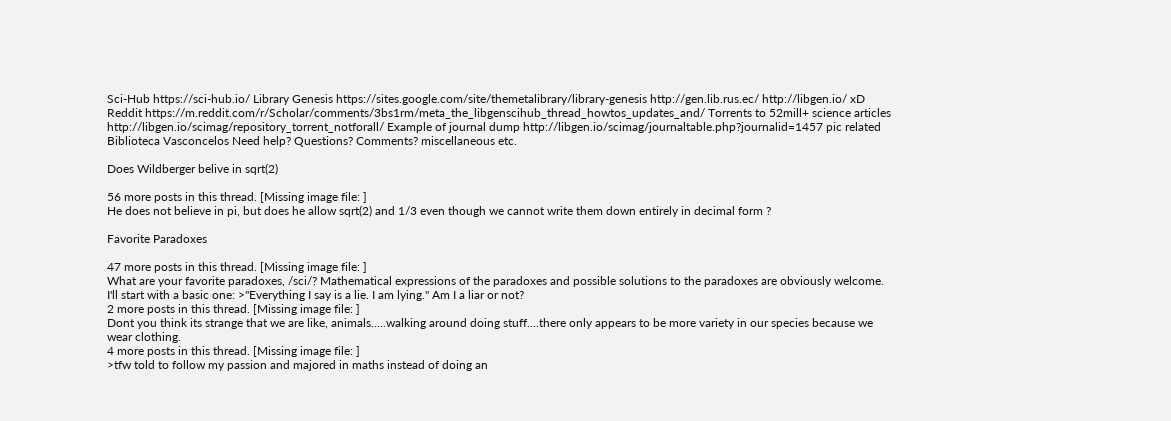Sci-Hub https://sci-hub.io/ Library Genesis https://sites.google.com/site/themetalibrary/library-genesis http://gen.lib.rus.ec/ http://libgen.io/ xD Reddit https://m.reddit.com/r/Scholar/comments/3bs1rm/meta_the_libgenscihub_thread_howtos_updates_and/ Torrents to 52mill+ science articles http://libgen.io/scimag/repository_torrent_notforall/ Example of journal dump http://libgen.io/scimag/journaltable.php?journalid=1457 pic related Biblioteca Vasconcelos Need help? Questions? Comments? miscellaneous etc.

Does Wildberger belive in sqrt(2)

56 more posts in this thread. [Missing image file: ]
He does not believe in pi, but does he allow sqrt(2) and 1/3 even though we cannot write them down entirely in decimal form ?

Favorite Paradoxes

47 more posts in this thread. [Missing image file: ]
What are your favorite paradoxes, /sci/? Mathematical expressions of the paradoxes and possible solutions to the paradoxes are obviously welcome. I'll start with a basic one: >"Everything I say is a lie. I am lying." Am I a liar or not?
2 more posts in this thread. [Missing image file: ]
Dont you think its strange that we are like, animals.....walking around doing stuff....there only appears to be more variety in our species because we wear clothing.
4 more posts in this thread. [Missing image file: ]
>tfw told to follow my passion and majored in maths instead of doing an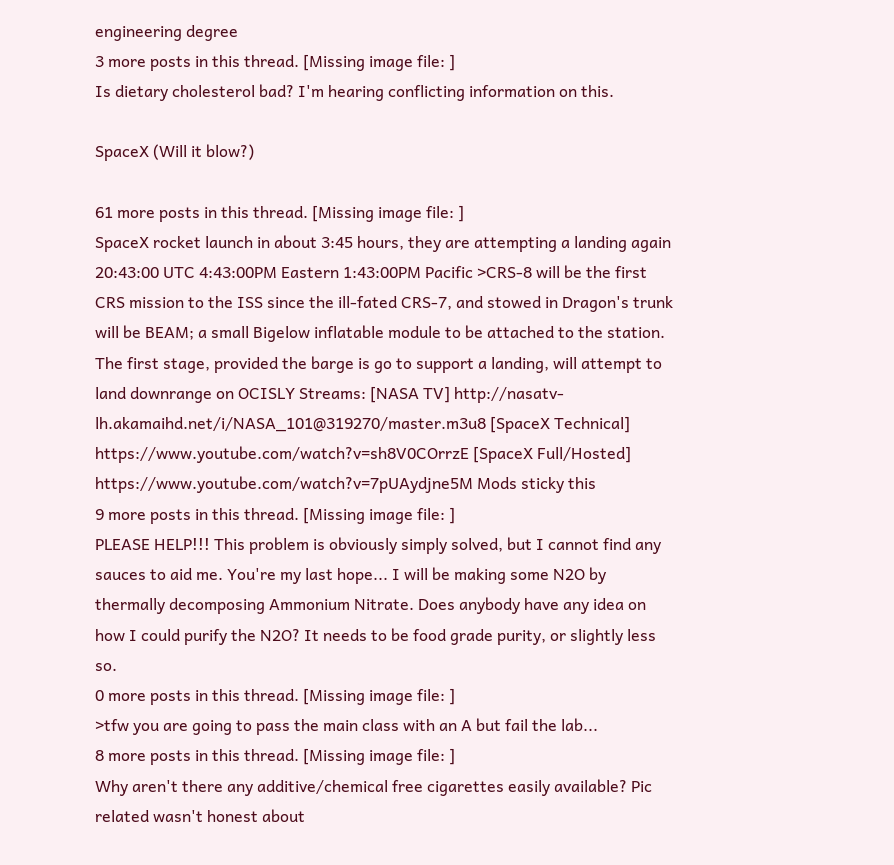engineering degree
3 more posts in this thread. [Missing image file: ]
Is dietary cholesterol bad? I'm hearing conflicting information on this.

SpaceX (Will it blow?)

61 more posts in this thread. [Missing image file: ]
SpaceX rocket launch in about 3:45 hours, they are attempting a landing again 20:43:00 UTC 4:43:00PM Eastern 1:43:00PM Pacific >CRS-8 will be the first CRS mission to the ISS since the ill-fated CRS-7, and stowed in Dragon's trunk will be BEAM; a small Bigelow inflatable module to be attached to the station. The first stage, provided the barge is go to support a landing, will attempt to land downrange on OCISLY Streams: [NASA TV] http://nasatv-lh.akamaihd.net/i/NASA_101@319270/master.m3u8 [SpaceX Technical] https://www.youtube.com/watch?v=sh8V0COrrzE [SpaceX Full/Hosted] https://www.youtube.com/watch?v=7pUAydjne5M Mods sticky this
9 more posts in this thread. [Missing image file: ]
PLEASE HELP!!! This problem is obviously simply solved, but I cannot find any sauces to aid me. You're my last hope... I will be making some N2O by thermally decomposing Ammonium Nitrate. Does anybody have any idea on how I could purify the N2O? It needs to be food grade purity, or slightly less so.
0 more posts in this thread. [Missing image file: ]
>tfw you are going to pass the main class with an A but fail the lab...
8 more posts in this thread. [Missing image file: ]
Why aren't there any additive/chemical free cigarettes easily available? Pic related wasn't honest about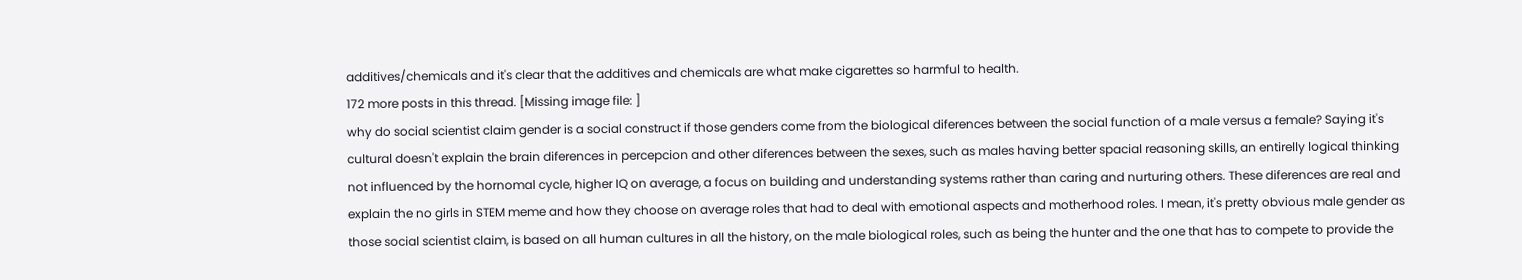additives/chemicals and it's clear that the additives and chemicals are what make cigarettes so harmful to health.
172 more posts in this thread. [Missing image file: ]
why do social scientist claim gender is a social construct if those genders come from the biological diferences between the social function of a male versus a female? Saying it's cultural doesn't explain the brain diferences in percepcion and other diferences between the sexes, such as males having better spacial reasoning skills, an entirelly logical thinking not influenced by the hornomal cycle, higher IQ on average, a focus on building and understanding systems rather than caring and nurturing others. These diferences are real and explain the no girls in STEM meme and how they choose on average roles that had to deal with emotional aspects and motherhood roles. I mean, it's pretty obvious male gender as those social scientist claim, is based on all human cultures in all the history, on the male biological roles, such as being the hunter and the one that has to compete to provide the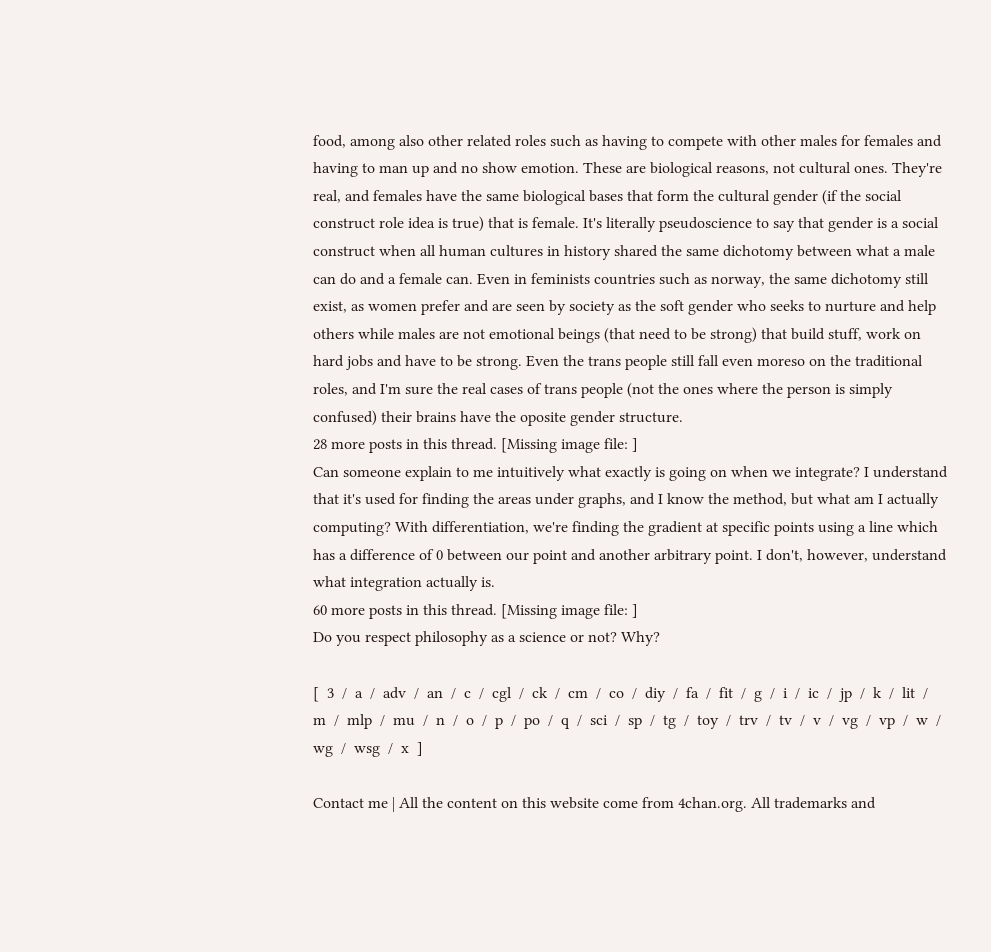food, among also other related roles such as having to compete with other males for females and having to man up and no show emotion. These are biological reasons, not cultural ones. They're real, and females have the same biological bases that form the cultural gender (if the social construct role idea is true) that is female. It's literally pseudoscience to say that gender is a social construct when all human cultures in history shared the same dichotomy between what a male can do and a female can. Even in feminists countries such as norway, the same dichotomy still exist, as women prefer and are seen by society as the soft gender who seeks to nurture and help others while males are not emotional beings (that need to be strong) that build stuff, work on hard jobs and have to be strong. Even the trans people still fall even moreso on the traditional roles, and I'm sure the real cases of trans people (not the ones where the person is simply confused) their brains have the oposite gender structure.
28 more posts in this thread. [Missing image file: ]
Can someone explain to me intuitively what exactly is going on when we integrate? I understand that it's used for finding the areas under graphs, and I know the method, but what am I actually computing? With differentiation, we're finding the gradient at specific points using a line which has a difference of 0 between our point and another arbitrary point. I don't, however, understand what integration actually is.
60 more posts in this thread. [Missing image file: ]
Do you respect philosophy as a science or not? Why?

[  3  /  a  /  adv  /  an  /  c  /  cgl  /  ck  /  cm  /  co  /  diy  /  fa  /  fit  /  g  /  i  /  ic  /  jp  /  k  /  lit  /  m  /  mlp  /  mu  /  n  /  o  /  p  /  po  /  q  /  sci  /  sp  /  tg  /  toy  /  trv  /  tv  /  v  /  vg  /  vp  /  w  /  wg  /  wsg  /  x  ]

Contact me | All the content on this website come from 4chan.org. All trademarks and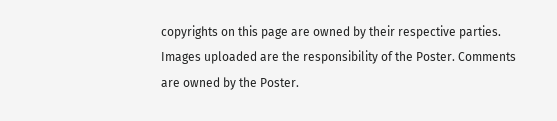copyrights on this page are owned by their respective parties. Images uploaded are the responsibility of the Poster. Comments are owned by the Poster.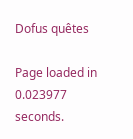Dofus quêtes

Page loaded in 0.023977 seconds.